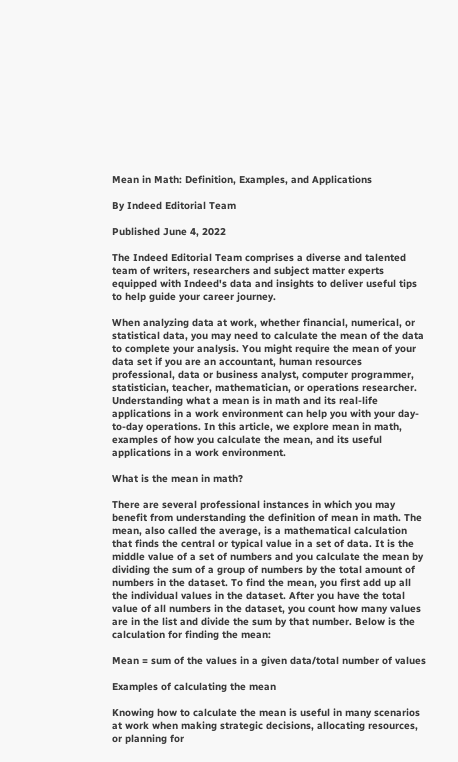Mean in Math: Definition, Examples, and Applications

By Indeed Editorial Team

Published June 4, 2022

The Indeed Editorial Team comprises a diverse and talented team of writers, researchers and subject matter experts equipped with Indeed's data and insights to deliver useful tips to help guide your career journey.

When analyzing data at work, whether financial, numerical, or statistical data, you may need to calculate the mean of the data to complete your analysis. You might require the mean of your data set if you are an accountant, human resources professional, data or business analyst, computer programmer, statistician, teacher, mathematician, or operations researcher. Understanding what a mean is in math and its real-life applications in a work environment can help you with your day-to-day operations. In this article, we explore mean in math, examples of how you calculate the mean, and its useful applications in a work environment.

What is the mean in math?

There are several professional instances in which you may benefit from understanding the definition of mean in math. The mean, also called the average, is a mathematical calculation that finds the central or typical value in a set of data. It is the middle value of a set of numbers and you calculate the mean by dividing the sum of a group of numbers by the total amount of numbers in the dataset. To find the mean, you first add up all the individual values in the dataset. After you have the total value of all numbers in the dataset, you count how many values are in the list and divide the sum by that number. Below is the calculation for finding the mean:

Mean = sum of the values in a given data/total number of values

Examples of calculating the mean

Knowing how to calculate the mean is useful in many scenarios at work when making strategic decisions, allocating resources, or planning for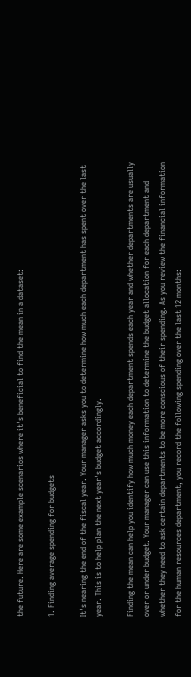the future. Here are some example scenarios where it's beneficial to find the mean in a dataset:

1. Finding average spending for budgets

It's nearing the end of the fiscal year. Your manager asks you to determine how much each department has spent over the last year. This is to help plan the next year's budget accordingly.

Finding the mean can help you identify how much money each department spends each year and whether departments are usually over or under budget. Your manager can use this information to determine the budget allocation for each department and whether they need to ask certain departments to be more conscious of their spending. As you review the financial information for the human resources department, you record the following spending over the last 12 months: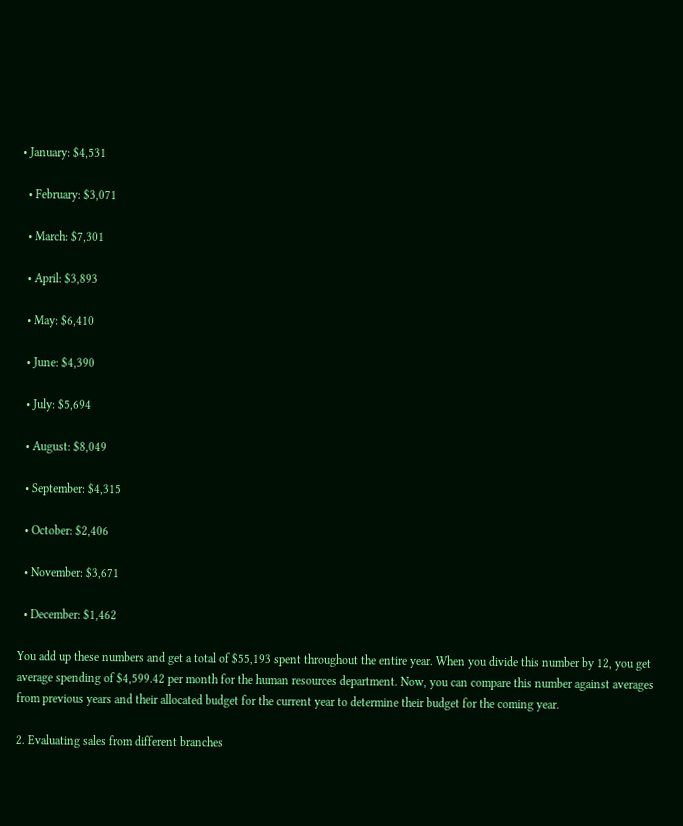• January: $4,531

  • February: $3,071

  • March: $7,301

  • April: $3,893

  • May: $6,410

  • June: $4,390

  • July: $5,694

  • August: $8,049

  • September: $4,315

  • October: $2,406

  • November: $3,671

  • December: $1,462

You add up these numbers and get a total of $55,193 spent throughout the entire year. When you divide this number by 12, you get average spending of $4,599.42 per month for the human resources department. Now, you can compare this number against averages from previous years and their allocated budget for the current year to determine their budget for the coming year.

2. Evaluating sales from different branches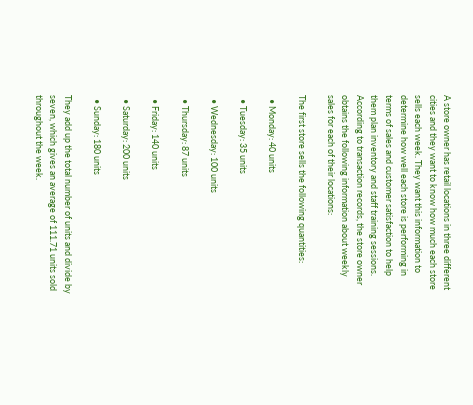A store owner has retail locations in three different cities and they want to know how much each store sells each week. They want this information to determine how well each store is performing in terms of sales and customer satisfaction to help them plan inventory and staff training sessions. According to transaction records, the store owner obtains the following information about weekly sales for each of their locations:

The first store sells the following quantities:

  • Monday: 40 units

  • Tuesday: 35 units

  • Wednesday: 100 units

  • Thursday: 87 units

  • Friday: 140 units

  • Saturday: 200 units

  • Sunday: 180 units

They add up the total number of units and divide by seven, which gives an average of 111.71 units sold throughout the week.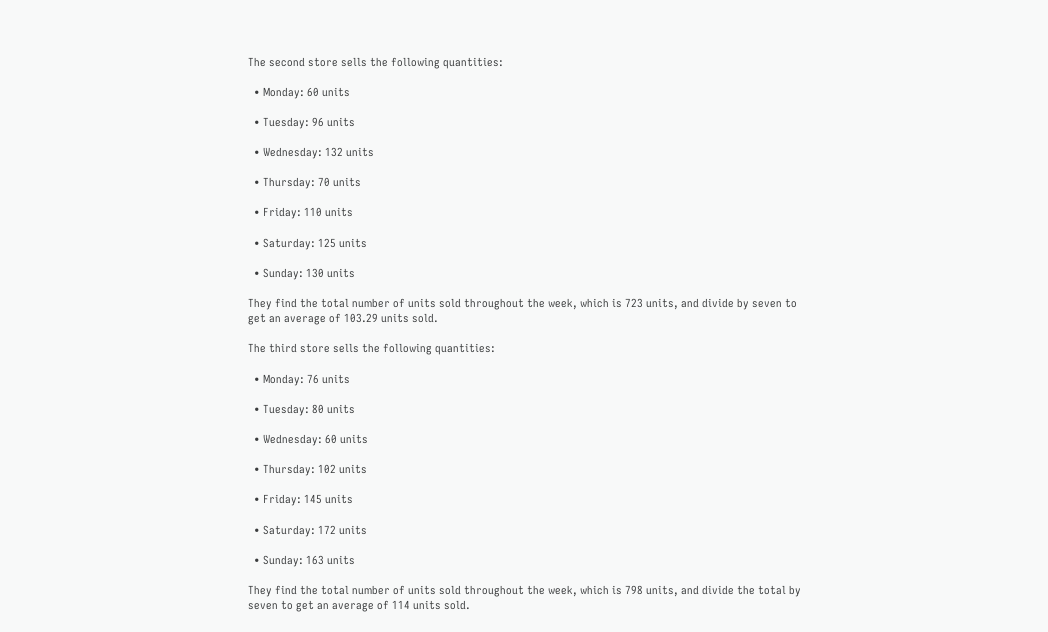The second store sells the following quantities:

  • Monday: 60 units

  • Tuesday: 96 units

  • Wednesday: 132 units

  • Thursday: 70 units

  • Friday: 110 units

  • Saturday: 125 units

  • Sunday: 130 units

They find the total number of units sold throughout the week, which is 723 units, and divide by seven to get an average of 103.29 units sold.

The third store sells the following quantities:

  • Monday: 76 units

  • Tuesday: 80 units

  • Wednesday: 60 units

  • Thursday: 102 units

  • Friday: 145 units

  • Saturday: 172 units

  • Sunday: 163 units

They find the total number of units sold throughout the week, which is 798 units, and divide the total by seven to get an average of 114 units sold.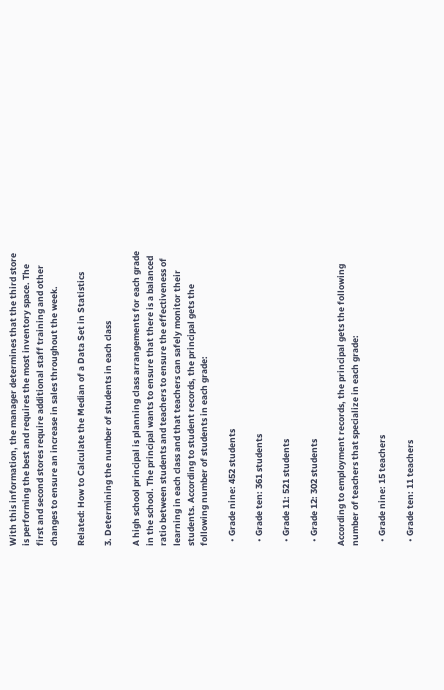With this information, the manager determines that the third store is performing the best and requires the most inventory space. The first and second stores require additional staff training and other changes to ensure an increase in sales throughout the week.

Related: How to Calculate the Median of a Data Set in Statistics

3. Determining the number of students in each class

A high school principal is planning class arrangements for each grade in the school. The principal wants to ensure that there is a balanced ratio between students and teachers to ensure the effectiveness of learning in each class and that teachers can safely monitor their students. According to student records, the principal gets the following number of students in each grade:

  • Grade nine: 452 students

  • Grade ten: 361 students

  • Grade 11: 521 students

  • Grade 12: 302 students

According to employment records, the principal gets the following number of teachers that specialize in each grade:

  • Grade nine: 15 teachers

  • Grade ten: 11 teachers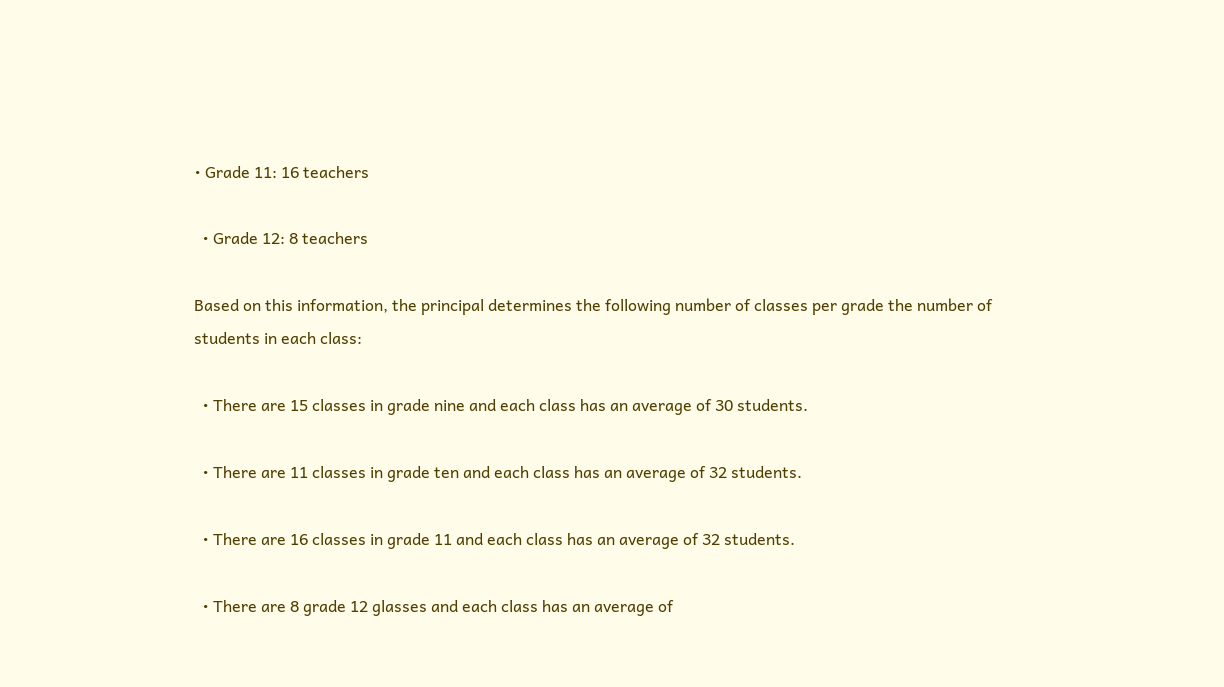• Grade 11: 16 teachers

  • Grade 12: 8 teachers

Based on this information, the principal determines the following number of classes per grade the number of students in each class:

  • There are 15 classes in grade nine and each class has an average of 30 students.

  • There are 11 classes in grade ten and each class has an average of 32 students.

  • There are 16 classes in grade 11 and each class has an average of 32 students.

  • There are 8 grade 12 glasses and each class has an average of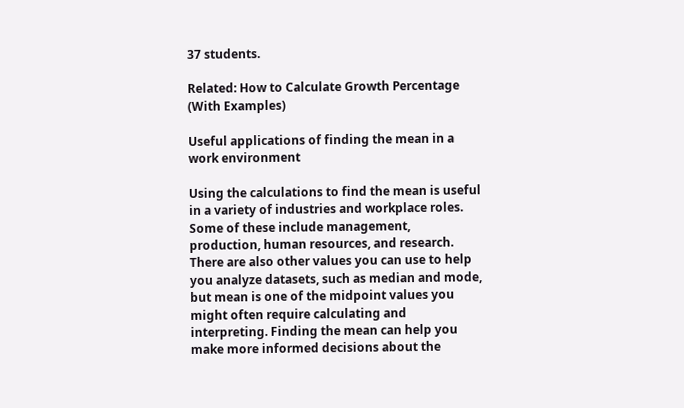37 students.

Related: How to Calculate Growth Percentage (With Examples)

Useful applications of finding the mean in a work environment

Using the calculations to find the mean is useful in a variety of industries and workplace roles. Some of these include management, production, human resources, and research. There are also other values you can use to help you analyze datasets, such as median and mode, but mean is one of the midpoint values you might often require calculating and interpreting. Finding the mean can help you make more informed decisions about the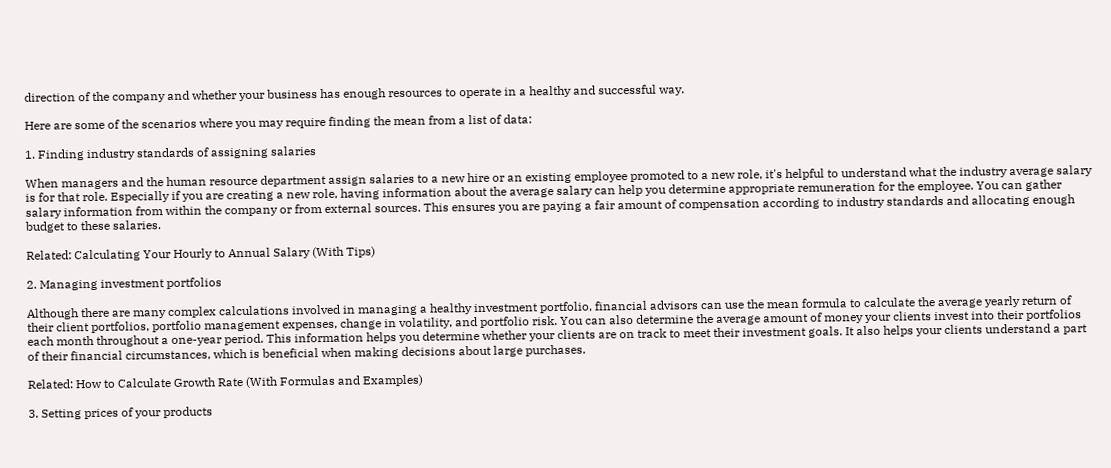direction of the company and whether your business has enough resources to operate in a healthy and successful way.

Here are some of the scenarios where you may require finding the mean from a list of data:

1. Finding industry standards of assigning salaries

When managers and the human resource department assign salaries to a new hire or an existing employee promoted to a new role, it's helpful to understand what the industry average salary is for that role. Especially if you are creating a new role, having information about the average salary can help you determine appropriate remuneration for the employee. You can gather salary information from within the company or from external sources. This ensures you are paying a fair amount of compensation according to industry standards and allocating enough budget to these salaries.

Related: Calculating Your Hourly to Annual Salary (With Tips)

2. Managing investment portfolios

Although there are many complex calculations involved in managing a healthy investment portfolio, financial advisors can use the mean formula to calculate the average yearly return of their client portfolios, portfolio management expenses, change in volatility, and portfolio risk. You can also determine the average amount of money your clients invest into their portfolios each month throughout a one-year period. This information helps you determine whether your clients are on track to meet their investment goals. It also helps your clients understand a part of their financial circumstances, which is beneficial when making decisions about large purchases.

Related: How to Calculate Growth Rate (With Formulas and Examples)

3. Setting prices of your products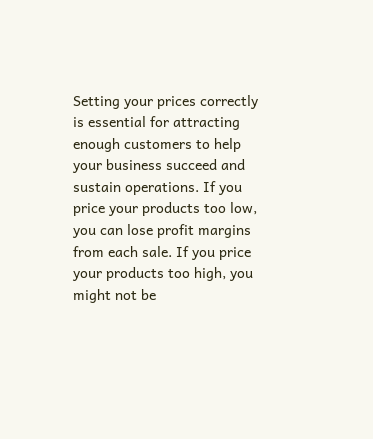Setting your prices correctly is essential for attracting enough customers to help your business succeed and sustain operations. If you price your products too low, you can lose profit margins from each sale. If you price your products too high, you might not be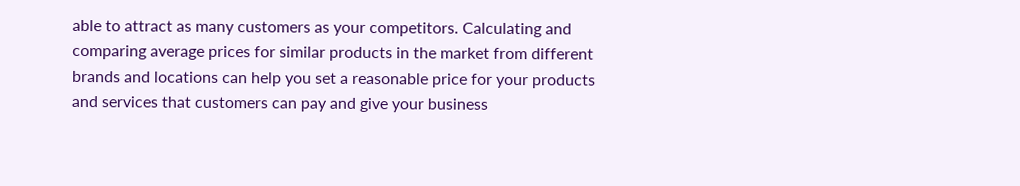able to attract as many customers as your competitors. Calculating and comparing average prices for similar products in the market from different brands and locations can help you set a reasonable price for your products and services that customers can pay and give your business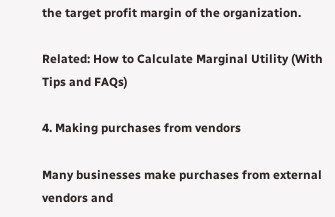the target profit margin of the organization.

Related: How to Calculate Marginal Utility (With Tips and FAQs)

4. Making purchases from vendors

Many businesses make purchases from external vendors and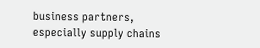business partners, especially supply chains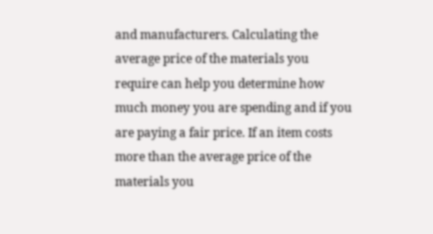and manufacturers. Calculating the average price of the materials you require can help you determine how much money you are spending and if you are paying a fair price. If an item costs more than the average price of the materials you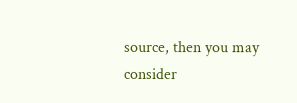source, then you may consider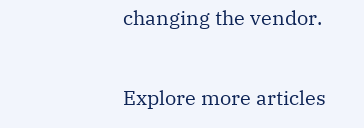changing the vendor.

Explore more articles